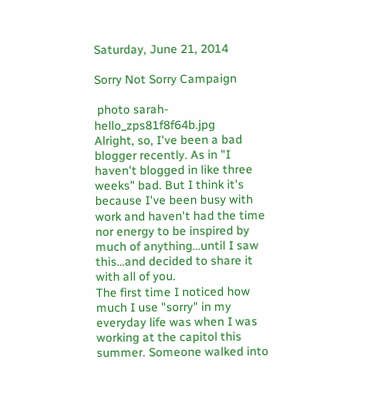Saturday, June 21, 2014

Sorry Not Sorry Campaign

 photo sarah-hello_zps81f8f64b.jpg
Alright, so, I've been a bad blogger recently. As in "I haven't blogged in like three weeks" bad. But I think it's because I've been busy with work and haven't had the time nor energy to be inspired by much of anything…until I saw this…and decided to share it with all of you.
The first time I noticed how much I use "sorry" in my everyday life was when I was working at the capitol this summer. Someone walked into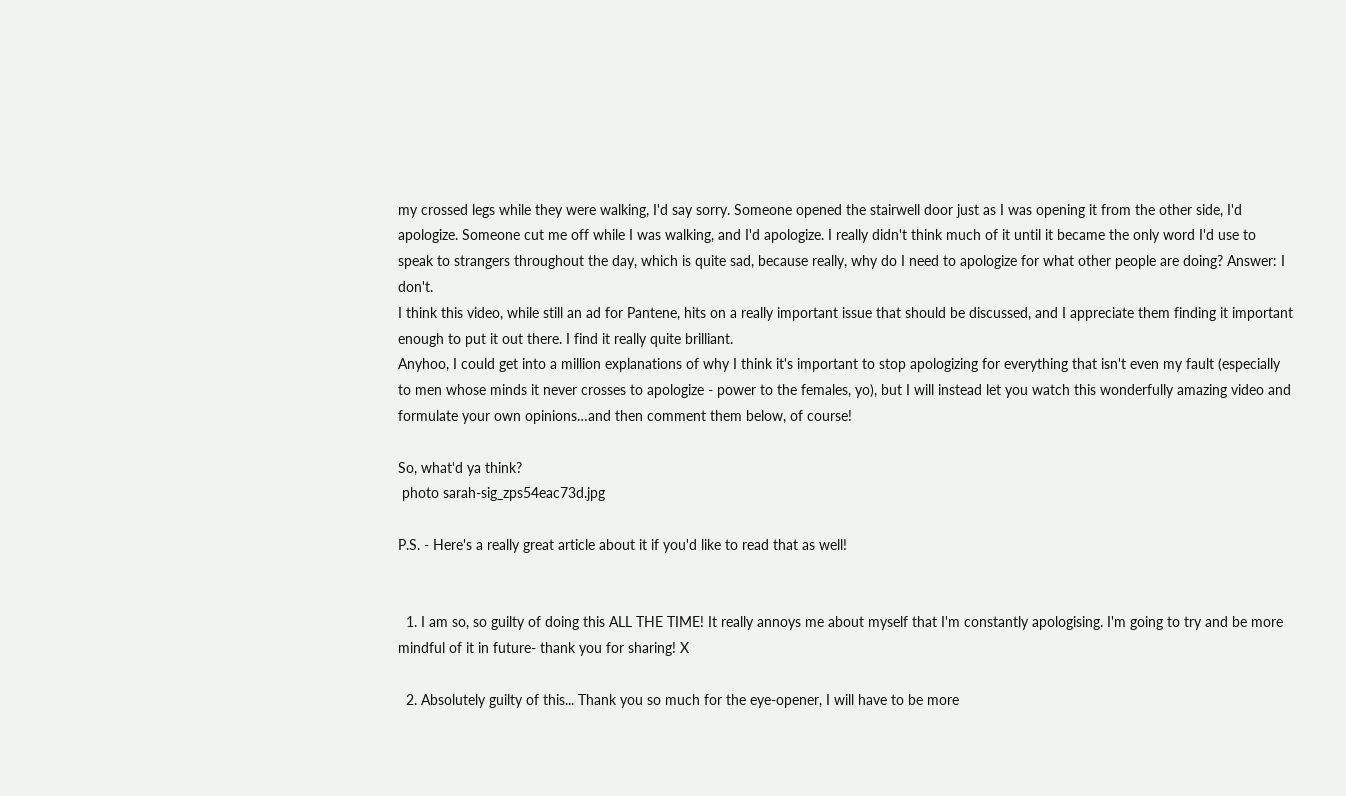my crossed legs while they were walking, I'd say sorry. Someone opened the stairwell door just as I was opening it from the other side, I'd apologize. Someone cut me off while I was walking, and I'd apologize. I really didn't think much of it until it became the only word I'd use to speak to strangers throughout the day, which is quite sad, because really, why do I need to apologize for what other people are doing? Answer: I don't.
I think this video, while still an ad for Pantene, hits on a really important issue that should be discussed, and I appreciate them finding it important enough to put it out there. I find it really quite brilliant.
Anyhoo, I could get into a million explanations of why I think it's important to stop apologizing for everything that isn't even my fault (especially to men whose minds it never crosses to apologize - power to the females, yo), but I will instead let you watch this wonderfully amazing video and formulate your own opinions…and then comment them below, of course!

So, what'd ya think?
 photo sarah-sig_zps54eac73d.jpg

P.S. - Here's a really great article about it if you'd like to read that as well!


  1. I am so, so guilty of doing this ALL THE TIME! It really annoys me about myself that I'm constantly apologising. I'm going to try and be more mindful of it in future- thank you for sharing! X

  2. Absolutely guilty of this... Thank you so much for the eye-opener, I will have to be more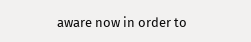aware now in order to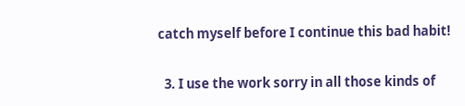catch myself before I continue this bad habit!

  3. I use the work sorry in all those kinds of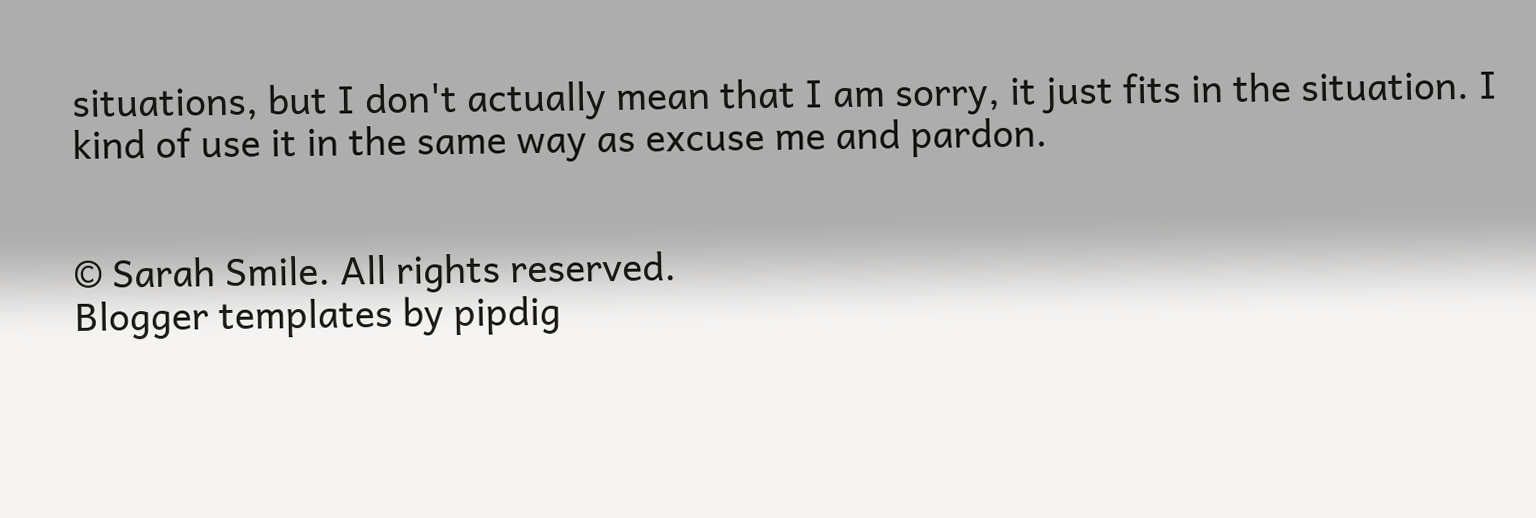situations, but I don't actually mean that I am sorry, it just fits in the situation. I kind of use it in the same way as excuse me and pardon.


© Sarah Smile. All rights reserved.
Blogger templates by pipdig